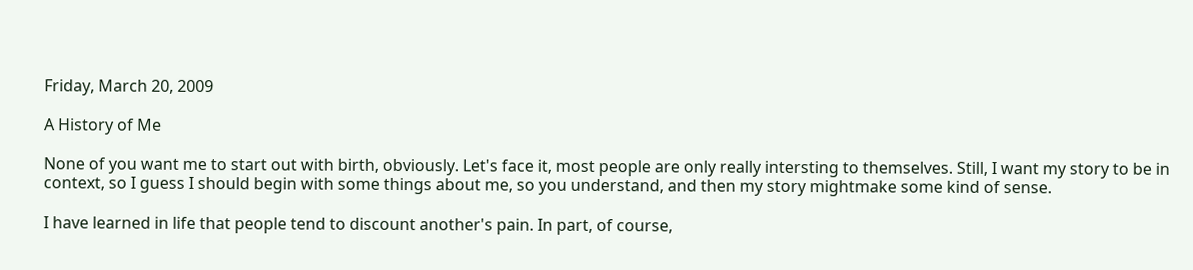Friday, March 20, 2009

A History of Me

None of you want me to start out with birth, obviously. Let's face it, most people are only really intersting to themselves. Still, I want my story to be in context, so I guess I should begin with some things about me, so you understand, and then my story mightmake some kind of sense.

I have learned in life that people tend to discount another's pain. In part, of course,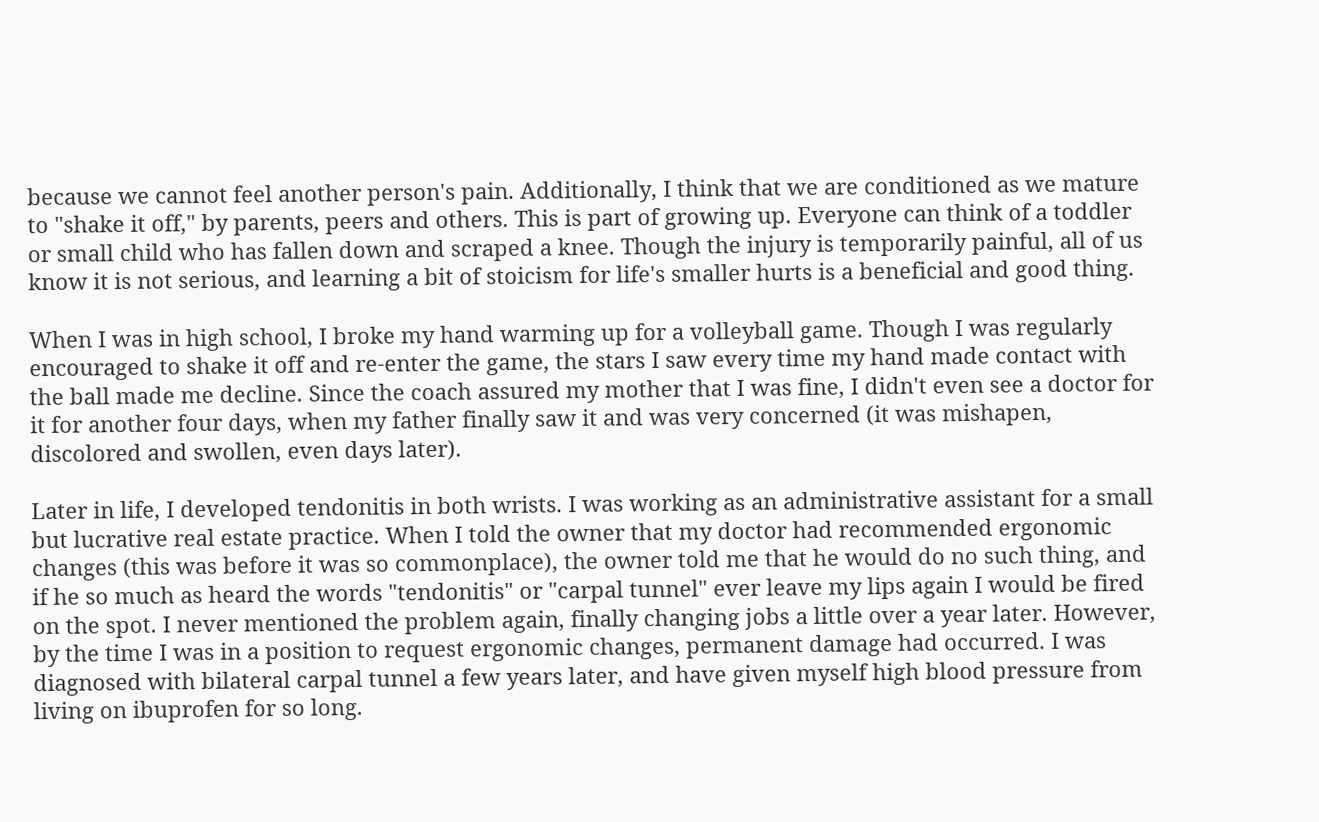because we cannot feel another person's pain. Additionally, I think that we are conditioned as we mature to "shake it off," by parents, peers and others. This is part of growing up. Everyone can think of a toddler or small child who has fallen down and scraped a knee. Though the injury is temporarily painful, all of us know it is not serious, and learning a bit of stoicism for life's smaller hurts is a beneficial and good thing.

When I was in high school, I broke my hand warming up for a volleyball game. Though I was regularly encouraged to shake it off and re-enter the game, the stars I saw every time my hand made contact with the ball made me decline. Since the coach assured my mother that I was fine, I didn't even see a doctor for it for another four days, when my father finally saw it and was very concerned (it was mishapen, discolored and swollen, even days later).

Later in life, I developed tendonitis in both wrists. I was working as an administrative assistant for a small but lucrative real estate practice. When I told the owner that my doctor had recommended ergonomic changes (this was before it was so commonplace), the owner told me that he would do no such thing, and if he so much as heard the words "tendonitis" or "carpal tunnel" ever leave my lips again I would be fired on the spot. I never mentioned the problem again, finally changing jobs a little over a year later. However, by the time I was in a position to request ergonomic changes, permanent damage had occurred. I was diagnosed with bilateral carpal tunnel a few years later, and have given myself high blood pressure from living on ibuprofen for so long.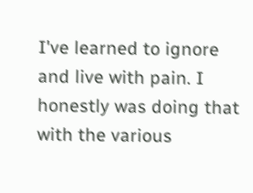I've learned to ignore and live with pain. I honestly was doing that with the various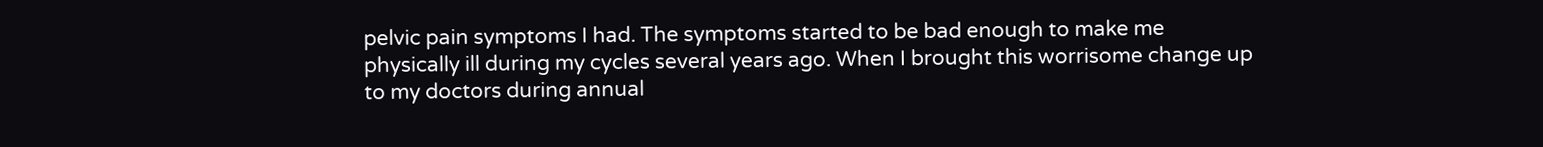pelvic pain symptoms I had. The symptoms started to be bad enough to make me physically ill during my cycles several years ago. When I brought this worrisome change up to my doctors during annual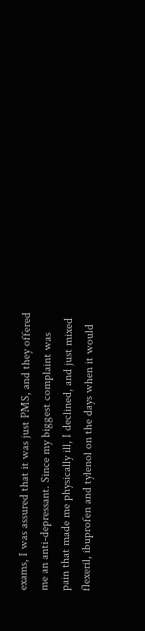exams, I was assured that it was just PMS, and they offered me an anti-depressant. Since my biggest complaint was pain that made me physically ill, I declined, and just mixed flexeril, ibuprofen and tylenol on the days when it would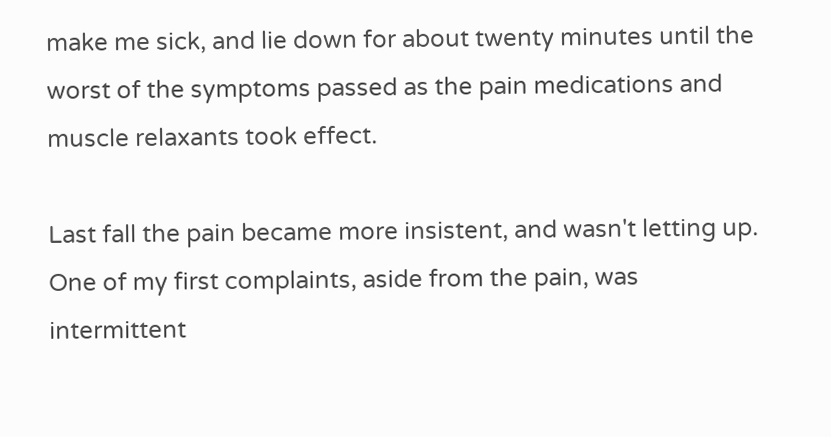make me sick, and lie down for about twenty minutes until the worst of the symptoms passed as the pain medications and muscle relaxants took effect.

Last fall the pain became more insistent, and wasn't letting up. One of my first complaints, aside from the pain, was intermittent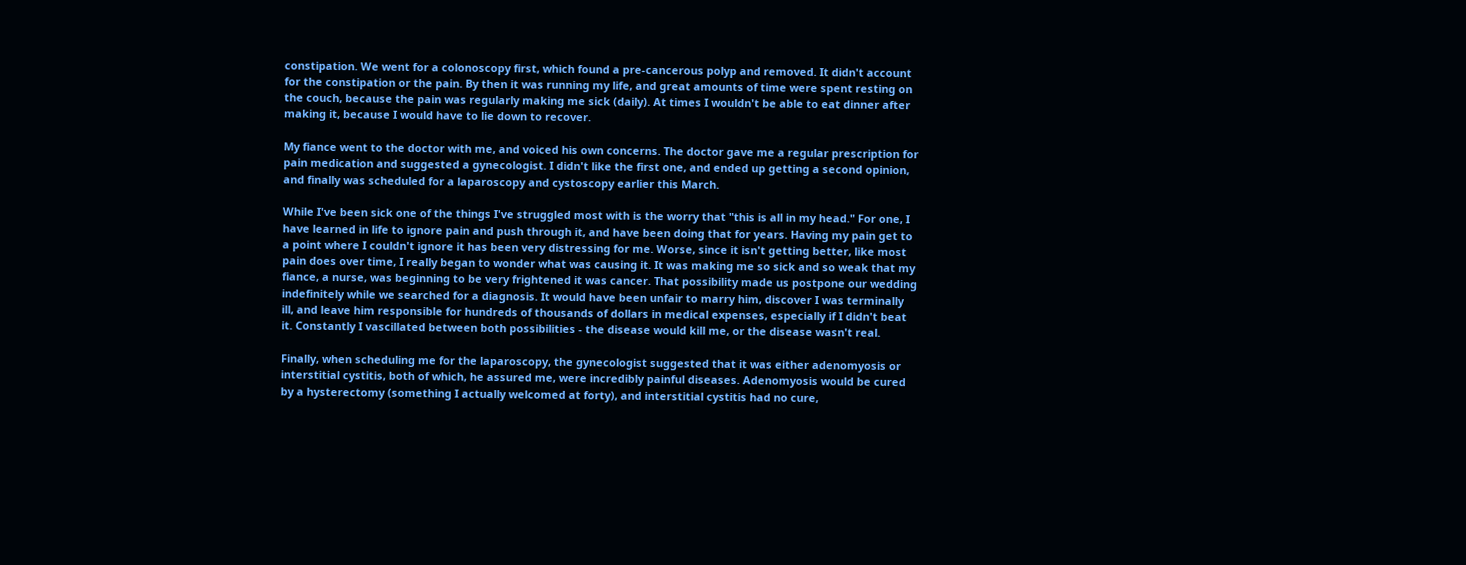constipation. We went for a colonoscopy first, which found a pre-cancerous polyp and removed. It didn't account for the constipation or the pain. By then it was running my life, and great amounts of time were spent resting on the couch, because the pain was regularly making me sick (daily). At times I wouldn't be able to eat dinner after making it, because I would have to lie down to recover.

My fiance went to the doctor with me, and voiced his own concerns. The doctor gave me a regular prescription for pain medication and suggested a gynecologist. I didn't like the first one, and ended up getting a second opinion, and finally was scheduled for a laparoscopy and cystoscopy earlier this March.

While I've been sick one of the things I've struggled most with is the worry that "this is all in my head." For one, I have learned in life to ignore pain and push through it, and have been doing that for years. Having my pain get to a point where I couldn't ignore it has been very distressing for me. Worse, since it isn't getting better, like most pain does over time, I really began to wonder what was causing it. It was making me so sick and so weak that my fiance, a nurse, was beginning to be very frightened it was cancer. That possibility made us postpone our wedding indefinitely while we searched for a diagnosis. It would have been unfair to marry him, discover I was terminally ill, and leave him responsible for hundreds of thousands of dollars in medical expenses, especially if I didn't beat it. Constantly I vascillated between both possibilities - the disease would kill me, or the disease wasn't real.

Finally, when scheduling me for the laparoscopy, the gynecologist suggested that it was either adenomyosis or interstitial cystitis, both of which, he assured me, were incredibly painful diseases. Adenomyosis would be cured by a hysterectomy (something I actually welcomed at forty), and interstitial cystitis had no cure,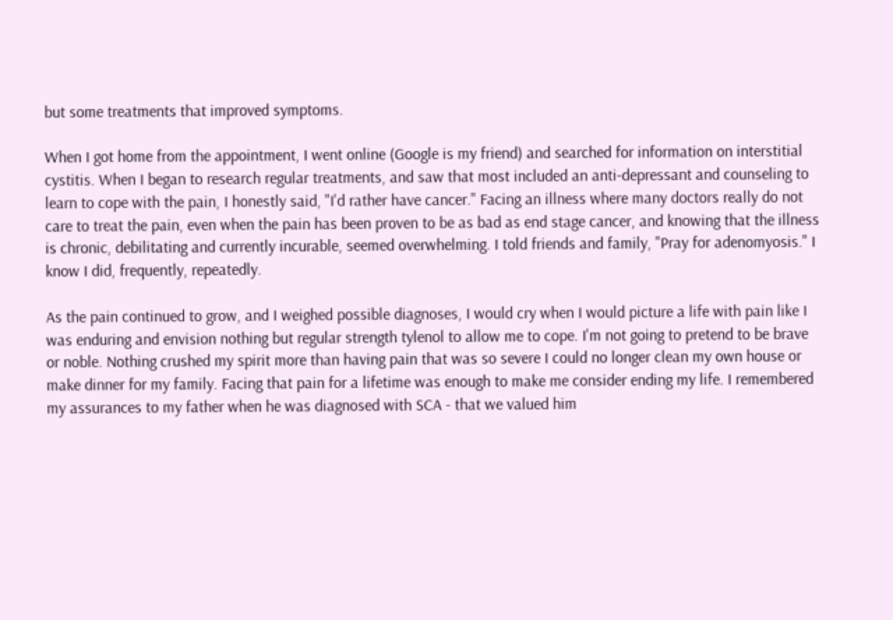but some treatments that improved symptoms.

When I got home from the appointment, I went online (Google is my friend) and searched for information on interstitial cystitis. When I began to research regular treatments, and saw that most included an anti-depressant and counseling to learn to cope with the pain, I honestly said, "I'd rather have cancer." Facing an illness where many doctors really do not care to treat the pain, even when the pain has been proven to be as bad as end stage cancer, and knowing that the illness is chronic, debilitating and currently incurable, seemed overwhelming. I told friends and family, "Pray for adenomyosis." I know I did, frequently, repeatedly.

As the pain continued to grow, and I weighed possible diagnoses, I would cry when I would picture a life with pain like I was enduring and envision nothing but regular strength tylenol to allow me to cope. I'm not going to pretend to be brave or noble. Nothing crushed my spirit more than having pain that was so severe I could no longer clean my own house or make dinner for my family. Facing that pain for a lifetime was enough to make me consider ending my life. I remembered my assurances to my father when he was diagnosed with SCA - that we valued him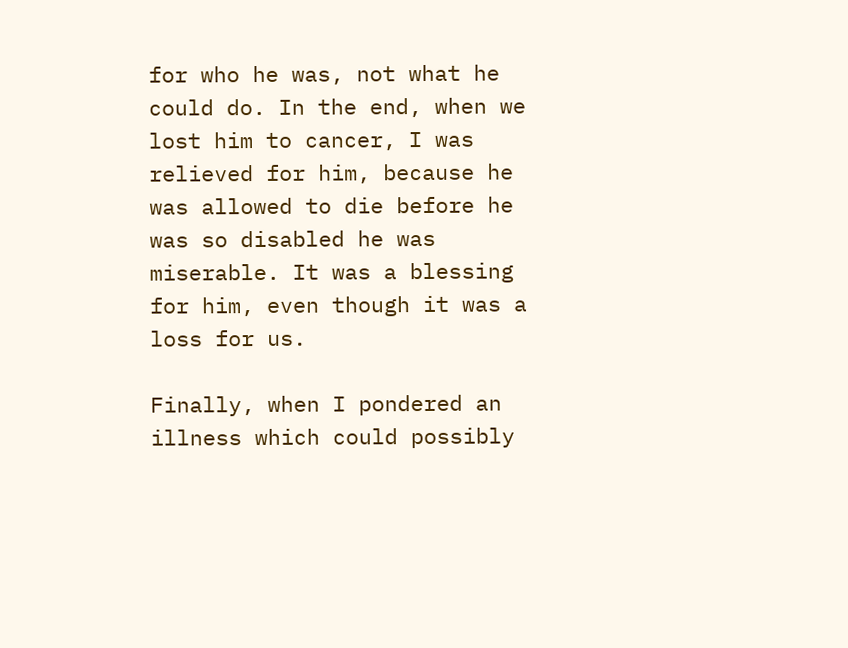for who he was, not what he could do. In the end, when we lost him to cancer, I was relieved for him, because he was allowed to die before he was so disabled he was miserable. It was a blessing for him, even though it was a loss for us.

Finally, when I pondered an illness which could possibly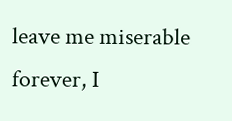leave me miserable forever, I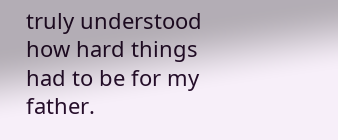truly understood how hard things had to be for my father.